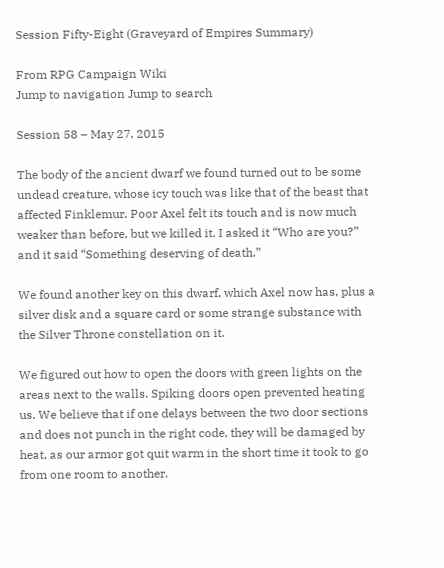Session Fifty-Eight (Graveyard of Empires Summary)

From RPG Campaign Wiki
Jump to navigation Jump to search

Session 58 – May 27, 2015

The body of the ancient dwarf we found turned out to be some undead creature, whose icy touch was like that of the beast that affected Finklemur. Poor Axel felt its touch and is now much weaker than before, but we killed it. I asked it “Who are you?” and it said “Something deserving of death.”

We found another key on this dwarf, which Axel now has, plus a silver disk and a square card or some strange substance with the Silver Throne constellation on it.

We figured out how to open the doors with green lights on the areas next to the walls. Spiking doors open prevented heating us. We believe that if one delays between the two door sections and does not punch in the right code, they will be damaged by heat, as our armor got quit warm in the short time it took to go from one room to another.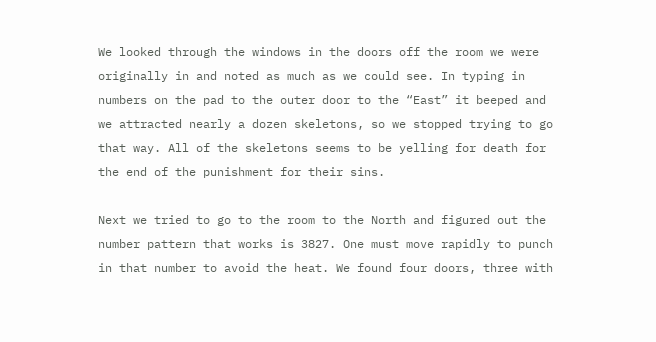We looked through the windows in the doors off the room we were originally in and noted as much as we could see. In typing in numbers on the pad to the outer door to the “East” it beeped and we attracted nearly a dozen skeletons, so we stopped trying to go that way. All of the skeletons seems to be yelling for death for the end of the punishment for their sins.

Next we tried to go to the room to the North and figured out the number pattern that works is 3827. One must move rapidly to punch in that number to avoid the heat. We found four doors, three with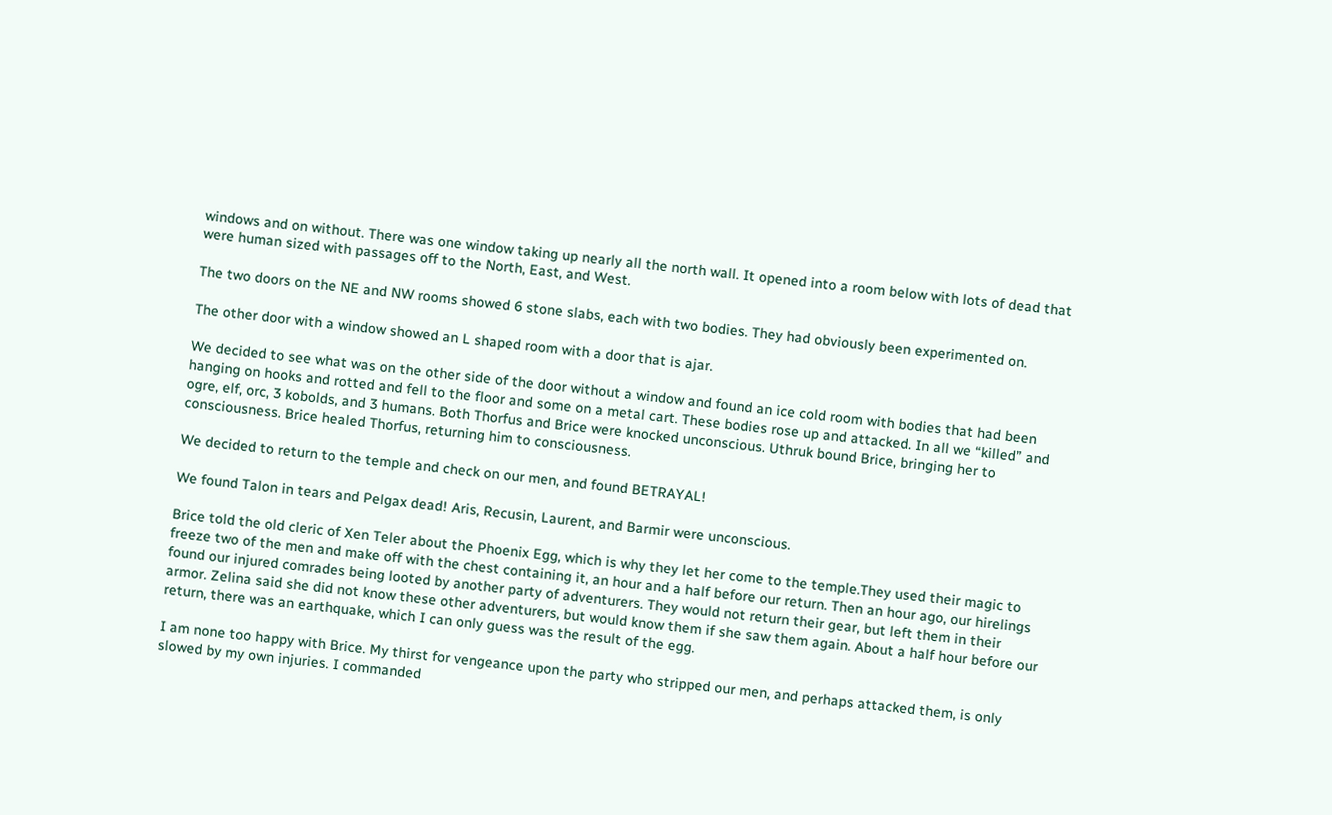windows and on without. There was one window taking up nearly all the north wall. It opened into a room below with lots of dead that were human sized with passages off to the North, East, and West.

The two doors on the NE and NW rooms showed 6 stone slabs, each with two bodies. They had obviously been experimented on.

The other door with a window showed an L shaped room with a door that is ajar.

We decided to see what was on the other side of the door without a window and found an ice cold room with bodies that had been hanging on hooks and rotted and fell to the floor and some on a metal cart. These bodies rose up and attacked. In all we “killed” and ogre, elf, orc, 3 kobolds, and 3 humans. Both Thorfus and Brice were knocked unconscious. Uthruk bound Brice, bringing her to consciousness. Brice healed Thorfus, returning him to consciousness.

We decided to return to the temple and check on our men, and found BETRAYAL!

We found Talon in tears and Pelgax dead! Aris, Recusin, Laurent, and Barmir were unconscious.

Brice told the old cleric of Xen Teler about the Phoenix Egg, which is why they let her come to the temple.They used their magic to freeze two of the men and make off with the chest containing it, an hour and a half before our return. Then an hour ago, our hirelings found our injured comrades being looted by another party of adventurers. They would not return their gear, but left them in their armor. Zelina said she did not know these other adventurers, but would know them if she saw them again. About a half hour before our return, there was an earthquake, which I can only guess was the result of the egg.

I am none too happy with Brice. My thirst for vengeance upon the party who stripped our men, and perhaps attacked them, is only slowed by my own injuries. I commanded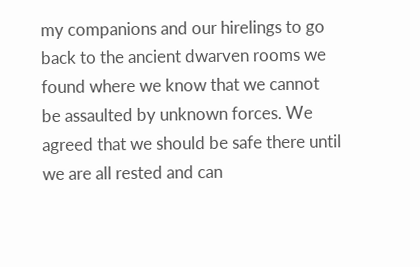my companions and our hirelings to go back to the ancient dwarven rooms we found where we know that we cannot be assaulted by unknown forces. We agreed that we should be safe there until we are all rested and can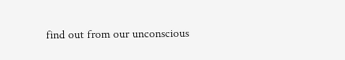find out from our unconscious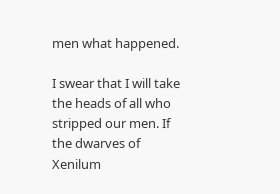men what happened.

I swear that I will take the heads of all who stripped our men. If the dwarves of Xenilum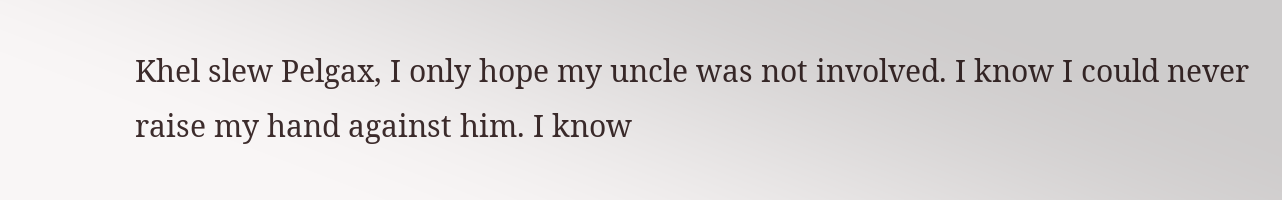Khel slew Pelgax, I only hope my uncle was not involved. I know I could never raise my hand against him. I know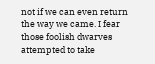not if we can even return the way we came. I fear those foolish dwarves attempted to take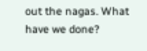out the nagas. What have we done?